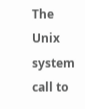The Unix system call to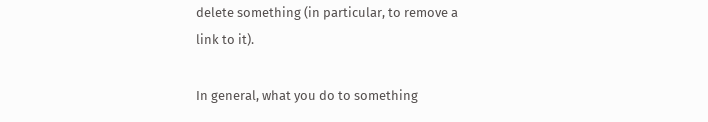delete something (in particular, to remove a link to it).

In general, what you do to something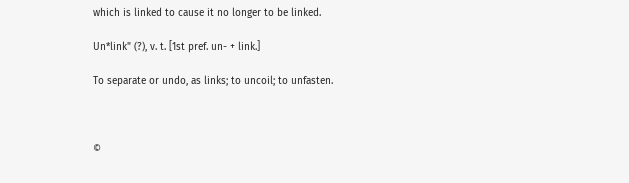which is linked to cause it no longer to be linked.

Un*link" (?), v. t. [1st pref. un- + link.]

To separate or undo, as links; to uncoil; to unfasten.



©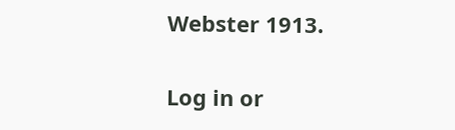Webster 1913.

Log in or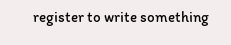register to write something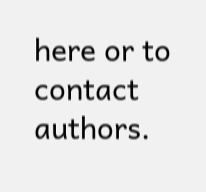here or to contact authors.